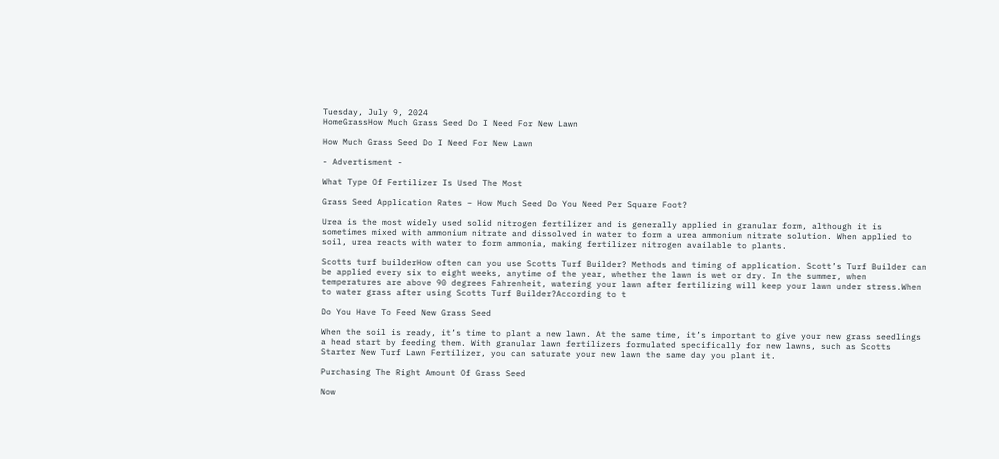Tuesday, July 9, 2024
HomeGrassHow Much Grass Seed Do I Need For New Lawn

How Much Grass Seed Do I Need For New Lawn

- Advertisment -

What Type Of Fertilizer Is Used The Most

Grass Seed Application Rates – How Much Seed Do You Need Per Square Foot?

Urea is the most widely used solid nitrogen fertilizer and is generally applied in granular form, although it is sometimes mixed with ammonium nitrate and dissolved in water to form a urea ammonium nitrate solution. When applied to soil, urea reacts with water to form ammonia, making fertilizer nitrogen available to plants.

Scotts turf builderHow often can you use Scotts Turf Builder? Methods and timing of application. Scott’s Turf Builder can be applied every six to eight weeks, anytime of the year, whether the lawn is wet or dry. In the summer, when temperatures are above 90 degrees Fahrenheit, watering your lawn after fertilizing will keep your lawn under stress.When to water grass after using Scotts Turf Builder?According to t

Do You Have To Feed New Grass Seed

When the soil is ready, it’s time to plant a new lawn. At the same time, it’s important to give your new grass seedlings a head start by feeding them. With granular lawn fertilizers formulated specifically for new lawns, such as Scotts Starter New Turf Lawn Fertilizer, you can saturate your new lawn the same day you plant it.

Purchasing The Right Amount Of Grass Seed

Now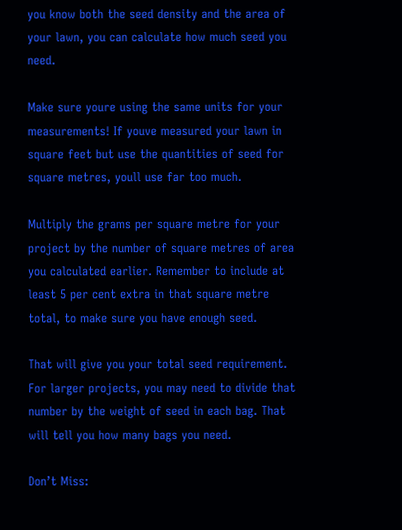you know both the seed density and the area of your lawn, you can calculate how much seed you need.

Make sure youre using the same units for your measurements! If youve measured your lawn in square feet but use the quantities of seed for square metres, youll use far too much.

Multiply the grams per square metre for your project by the number of square metres of area you calculated earlier. Remember to include at least 5 per cent extra in that square metre total, to make sure you have enough seed.

That will give you your total seed requirement. For larger projects, you may need to divide that number by the weight of seed in each bag. That will tell you how many bags you need.

Don’t Miss: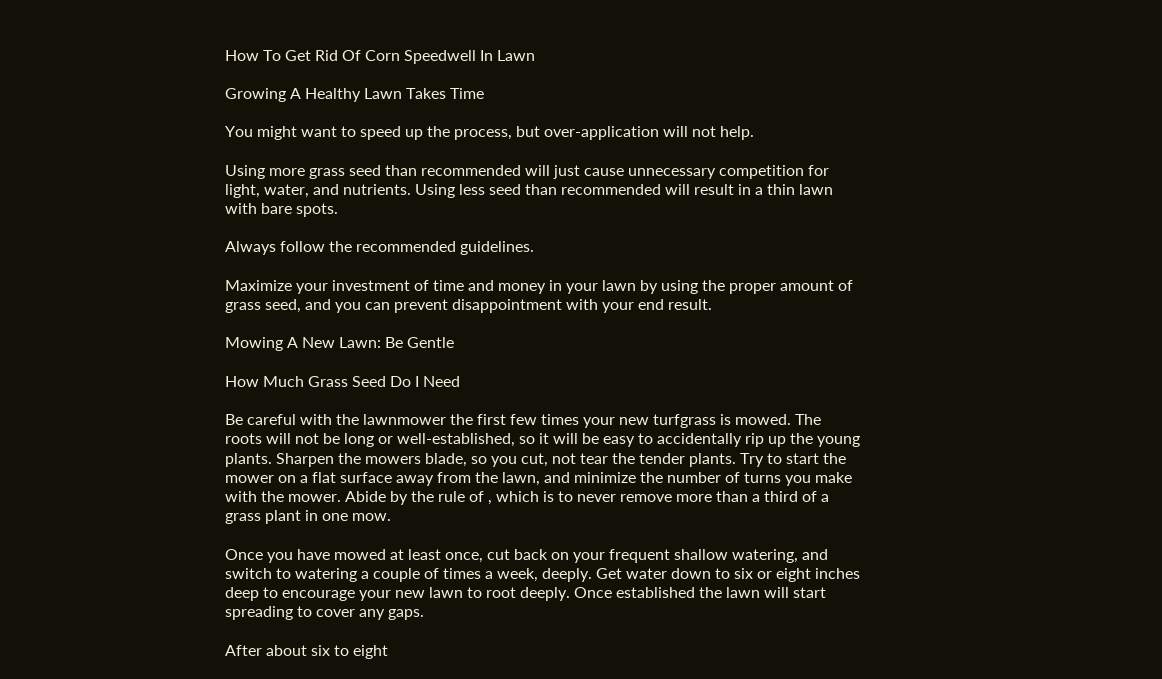How To Get Rid Of Corn Speedwell In Lawn

Growing A Healthy Lawn Takes Time

You might want to speed up the process, but over-application will not help.

Using more grass seed than recommended will just cause unnecessary competition for light, water, and nutrients. Using less seed than recommended will result in a thin lawn with bare spots.

Always follow the recommended guidelines.

Maximize your investment of time and money in your lawn by using the proper amount of grass seed, and you can prevent disappointment with your end result.

Mowing A New Lawn: Be Gentle

How Much Grass Seed Do I Need

Be careful with the lawnmower the first few times your new turfgrass is mowed. The roots will not be long or well-established, so it will be easy to accidentally rip up the young plants. Sharpen the mowers blade, so you cut, not tear the tender plants. Try to start the mower on a flat surface away from the lawn, and minimize the number of turns you make with the mower. Abide by the rule of , which is to never remove more than a third of a grass plant in one mow.

Once you have mowed at least once, cut back on your frequent shallow watering, and switch to watering a couple of times a week, deeply. Get water down to six or eight inches deep to encourage your new lawn to root deeply. Once established the lawn will start spreading to cover any gaps.

After about six to eight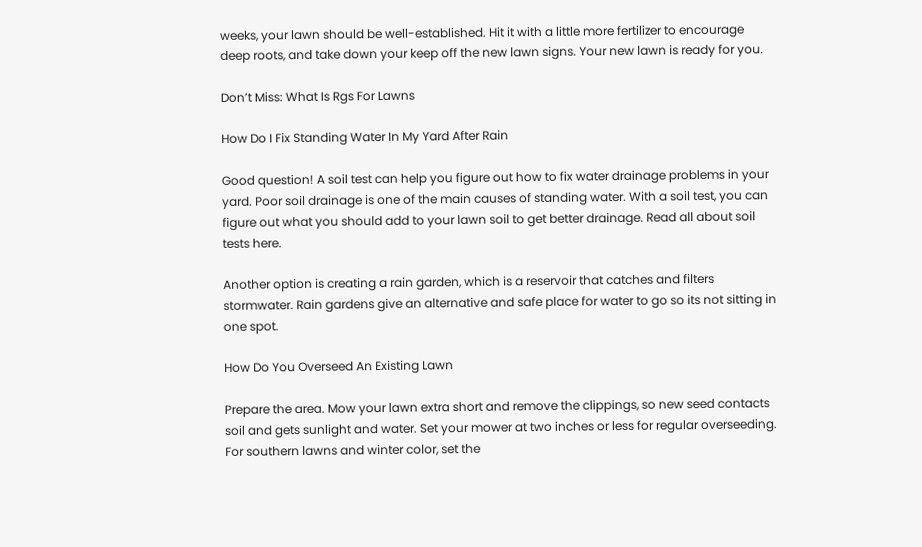weeks, your lawn should be well-established. Hit it with a little more fertilizer to encourage deep roots, and take down your keep off the new lawn signs. Your new lawn is ready for you.

Don’t Miss: What Is Rgs For Lawns

How Do I Fix Standing Water In My Yard After Rain

Good question! A soil test can help you figure out how to fix water drainage problems in your yard. Poor soil drainage is one of the main causes of standing water. With a soil test, you can figure out what you should add to your lawn soil to get better drainage. Read all about soil tests here.

Another option is creating a rain garden, which is a reservoir that catches and filters stormwater. Rain gardens give an alternative and safe place for water to go so its not sitting in one spot.

How Do You Overseed An Existing Lawn

Prepare the area. Mow your lawn extra short and remove the clippings, so new seed contacts soil and gets sunlight and water. Set your mower at two inches or less for regular overseeding. For southern lawns and winter color, set the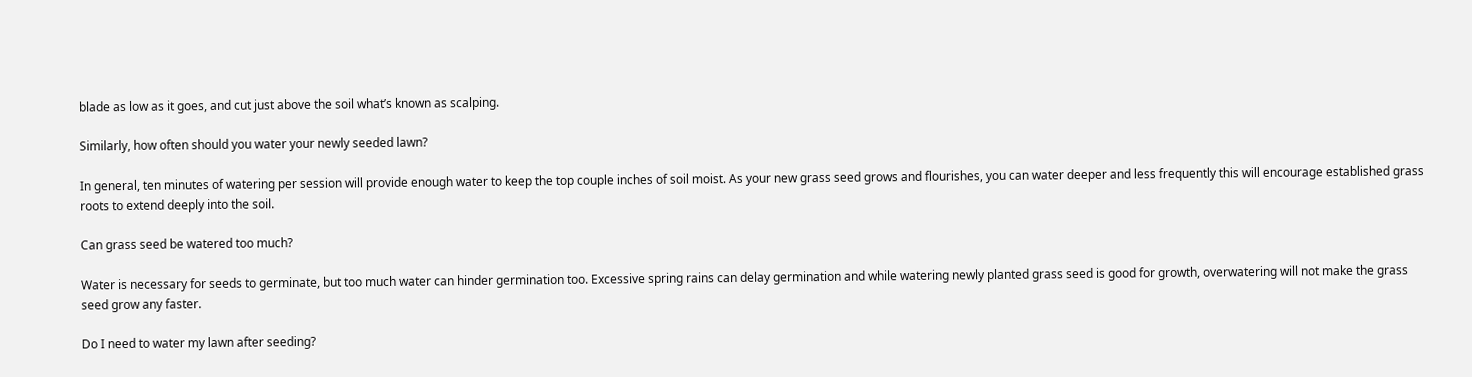blade as low as it goes, and cut just above the soil what’s known as scalping.

Similarly, how often should you water your newly seeded lawn?

In general, ten minutes of watering per session will provide enough water to keep the top couple inches of soil moist. As your new grass seed grows and flourishes, you can water deeper and less frequently this will encourage established grass roots to extend deeply into the soil.

Can grass seed be watered too much?

Water is necessary for seeds to germinate, but too much water can hinder germination too. Excessive spring rains can delay germination and while watering newly planted grass seed is good for growth, overwatering will not make the grass seed grow any faster.

Do I need to water my lawn after seeding?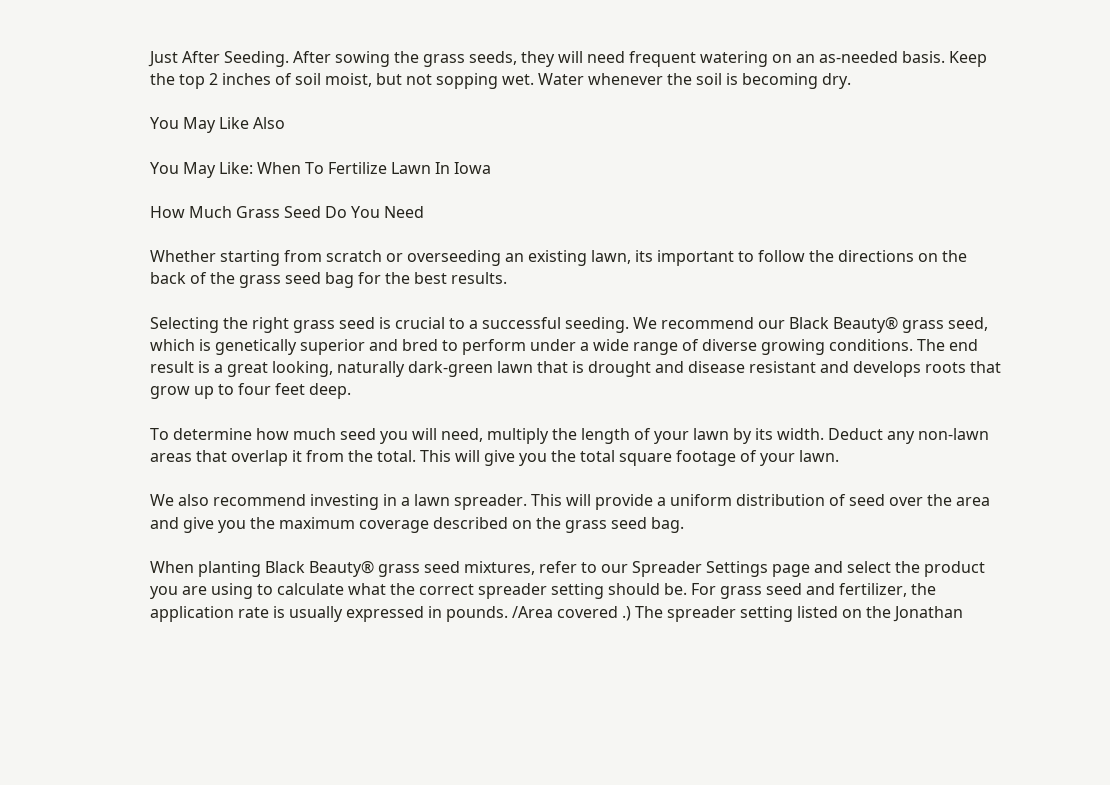Just After Seeding. After sowing the grass seeds, they will need frequent watering on an as-needed basis. Keep the top 2 inches of soil moist, but not sopping wet. Water whenever the soil is becoming dry.

You May Like Also

You May Like: When To Fertilize Lawn In Iowa

How Much Grass Seed Do You Need

Whether starting from scratch or overseeding an existing lawn, its important to follow the directions on the back of the grass seed bag for the best results.

Selecting the right grass seed is crucial to a successful seeding. We recommend our Black Beauty® grass seed, which is genetically superior and bred to perform under a wide range of diverse growing conditions. The end result is a great looking, naturally dark-green lawn that is drought and disease resistant and develops roots that grow up to four feet deep.

To determine how much seed you will need, multiply the length of your lawn by its width. Deduct any non-lawn areas that overlap it from the total. This will give you the total square footage of your lawn.

We also recommend investing in a lawn spreader. This will provide a uniform distribution of seed over the area and give you the maximum coverage described on the grass seed bag.

When planting Black Beauty® grass seed mixtures, refer to our Spreader Settings page and select the product you are using to calculate what the correct spreader setting should be. For grass seed and fertilizer, the application rate is usually expressed in pounds. /Area covered .) The spreader setting listed on the Jonathan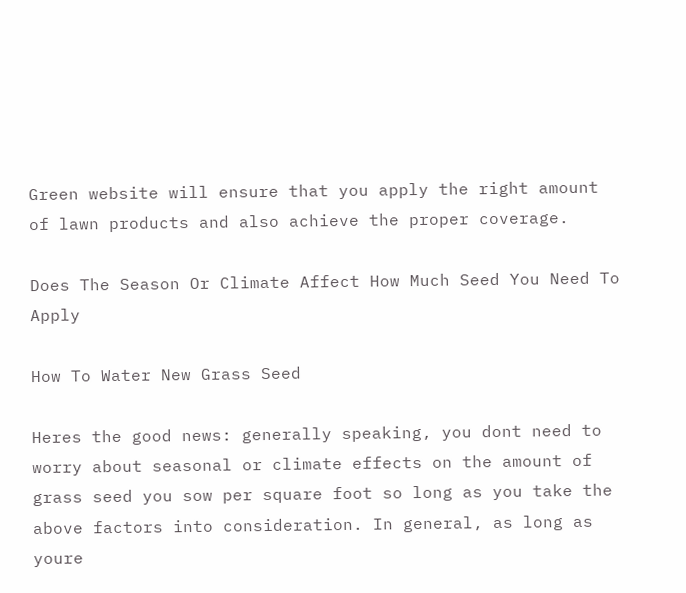Green website will ensure that you apply the right amount of lawn products and also achieve the proper coverage.

Does The Season Or Climate Affect How Much Seed You Need To Apply

How To Water New Grass Seed

Heres the good news: generally speaking, you dont need to worry about seasonal or climate effects on the amount of grass seed you sow per square foot so long as you take the above factors into consideration. In general, as long as youre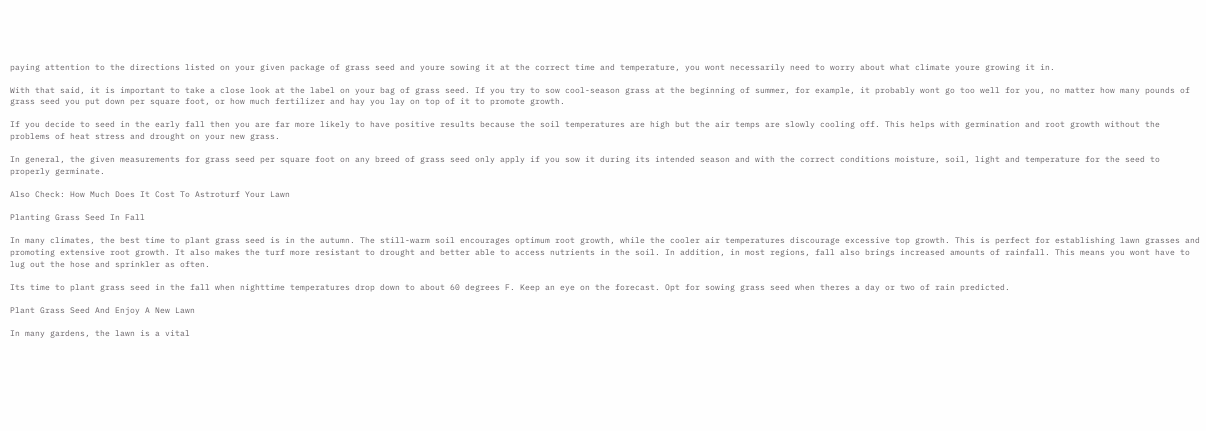paying attention to the directions listed on your given package of grass seed and youre sowing it at the correct time and temperature, you wont necessarily need to worry about what climate youre growing it in.

With that said, it is important to take a close look at the label on your bag of grass seed. If you try to sow cool-season grass at the beginning of summer, for example, it probably wont go too well for you, no matter how many pounds of grass seed you put down per square foot, or how much fertilizer and hay you lay on top of it to promote growth.

If you decide to seed in the early fall then you are far more likely to have positive results because the soil temperatures are high but the air temps are slowly cooling off. This helps with germination and root growth without the problems of heat stress and drought on your new grass.

In general, the given measurements for grass seed per square foot on any breed of grass seed only apply if you sow it during its intended season and with the correct conditions moisture, soil, light and temperature for the seed to properly germinate.

Also Check: How Much Does It Cost To Astroturf Your Lawn

Planting Grass Seed In Fall

In many climates, the best time to plant grass seed is in the autumn. The still-warm soil encourages optimum root growth, while the cooler air temperatures discourage excessive top growth. This is perfect for establishing lawn grasses and promoting extensive root growth. It also makes the turf more resistant to drought and better able to access nutrients in the soil. In addition, in most regions, fall also brings increased amounts of rainfall. This means you wont have to lug out the hose and sprinkler as often.

Its time to plant grass seed in the fall when nighttime temperatures drop down to about 60 degrees F. Keep an eye on the forecast. Opt for sowing grass seed when theres a day or two of rain predicted.

Plant Grass Seed And Enjoy A New Lawn

In many gardens, the lawn is a vital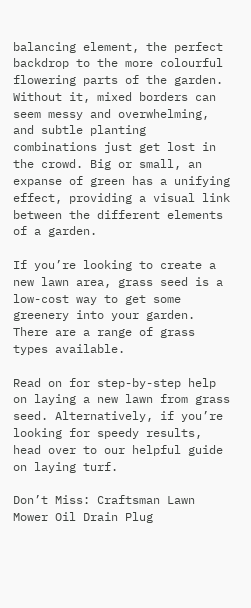balancing element, the perfect backdrop to the more colourful flowering parts of the garden. Without it, mixed borders can seem messy and overwhelming, and subtle planting combinations just get lost in the crowd. Big or small, an expanse of green has a unifying effect, providing a visual link between the different elements of a garden.

If you’re looking to create a new lawn area, grass seed is a low-cost way to get some greenery into your garden. There are a range of grass types available.

Read on for step-by-step help on laying a new lawn from grass seed. Alternatively, if you’re looking for speedy results, head over to our helpful guide on laying turf.

Don’t Miss: Craftsman Lawn Mower Oil Drain Plug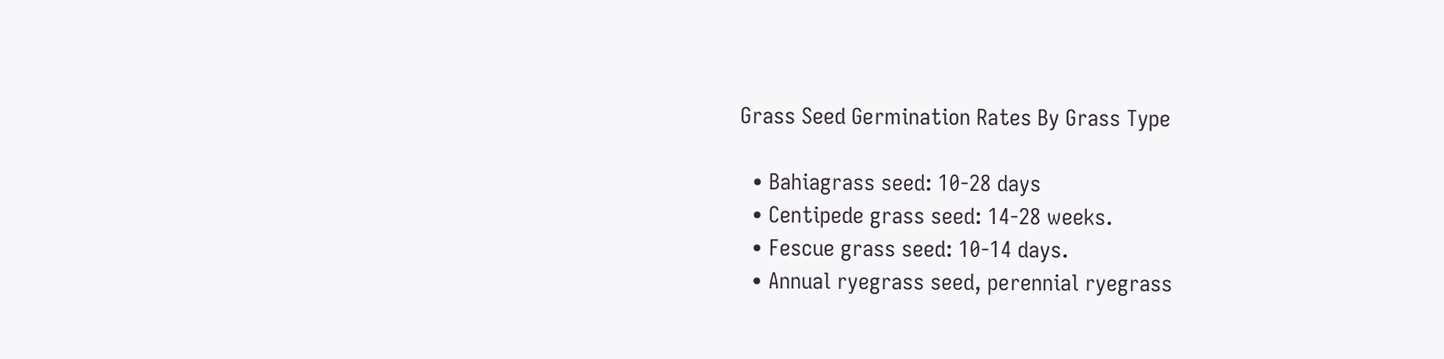Grass Seed Germination Rates By Grass Type

  • Bahiagrass seed: 10-28 days
  • Centipede grass seed: 14-28 weeks.
  • Fescue grass seed: 10-14 days.
  • Annual ryegrass seed, perennial ryegrass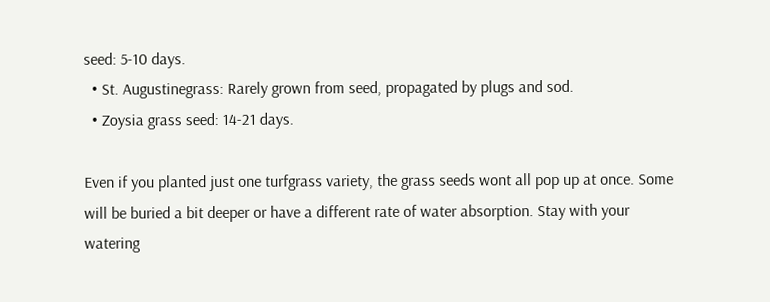seed: 5-10 days.
  • St. Augustinegrass: Rarely grown from seed, propagated by plugs and sod.
  • Zoysia grass seed: 14-21 days.

Even if you planted just one turfgrass variety, the grass seeds wont all pop up at once. Some will be buried a bit deeper or have a different rate of water absorption. Stay with your watering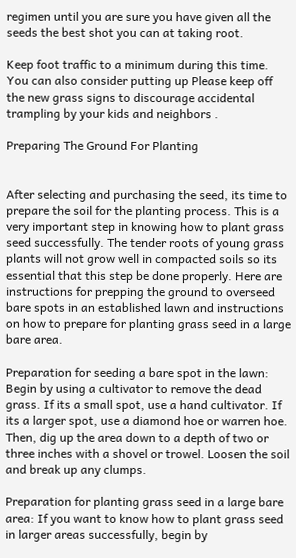regimen until you are sure you have given all the seeds the best shot you can at taking root.

Keep foot traffic to a minimum during this time. You can also consider putting up Please keep off the new grass signs to discourage accidental trampling by your kids and neighbors .

Preparing The Ground For Planting


After selecting and purchasing the seed, its time to prepare the soil for the planting process. This is a very important step in knowing how to plant grass seed successfully. The tender roots of young grass plants will not grow well in compacted soils so its essential that this step be done properly. Here are instructions for prepping the ground to overseed bare spots in an established lawn and instructions on how to prepare for planting grass seed in a large bare area.

Preparation for seeding a bare spot in the lawn: Begin by using a cultivator to remove the dead grass. If its a small spot, use a hand cultivator. If its a larger spot, use a diamond hoe or warren hoe. Then, dig up the area down to a depth of two or three inches with a shovel or trowel. Loosen the soil and break up any clumps.

Preparation for planting grass seed in a large bare area: If you want to know how to plant grass seed in larger areas successfully, begin by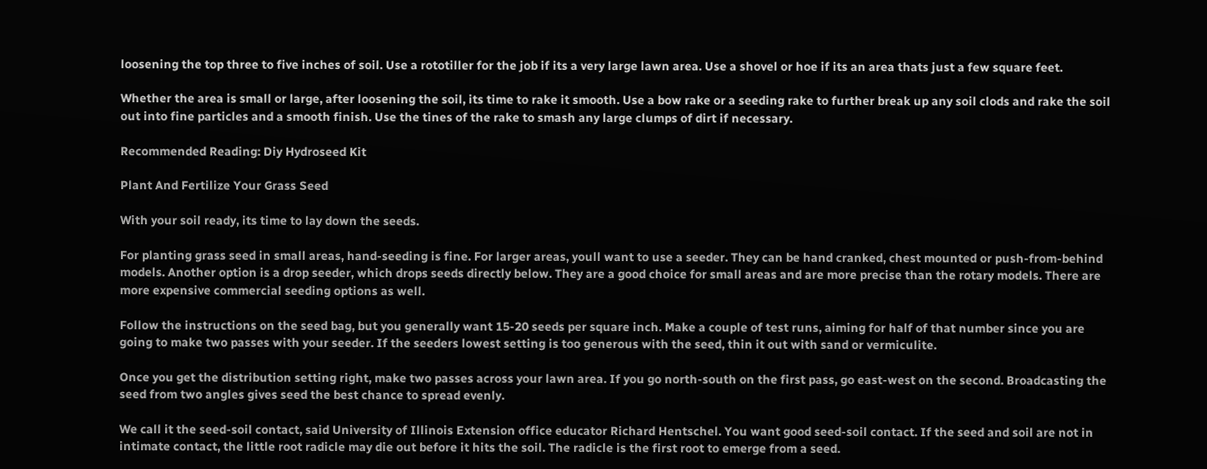loosening the top three to five inches of soil. Use a rototiller for the job if its a very large lawn area. Use a shovel or hoe if its an area thats just a few square feet.

Whether the area is small or large, after loosening the soil, its time to rake it smooth. Use a bow rake or a seeding rake to further break up any soil clods and rake the soil out into fine particles and a smooth finish. Use the tines of the rake to smash any large clumps of dirt if necessary.

Recommended Reading: Diy Hydroseed Kit

Plant And Fertilize Your Grass Seed

With your soil ready, its time to lay down the seeds.

For planting grass seed in small areas, hand-seeding is fine. For larger areas, youll want to use a seeder. They can be hand cranked, chest mounted or push-from-behind models. Another option is a drop seeder, which drops seeds directly below. They are a good choice for small areas and are more precise than the rotary models. There are more expensive commercial seeding options as well.

Follow the instructions on the seed bag, but you generally want 15-20 seeds per square inch. Make a couple of test runs, aiming for half of that number since you are going to make two passes with your seeder. If the seeders lowest setting is too generous with the seed, thin it out with sand or vermiculite.

Once you get the distribution setting right, make two passes across your lawn area. If you go north-south on the first pass, go east-west on the second. Broadcasting the seed from two angles gives seed the best chance to spread evenly.

We call it the seed-soil contact, said University of Illinois Extension office educator Richard Hentschel. You want good seed-soil contact. If the seed and soil are not in intimate contact, the little root radicle may die out before it hits the soil. The radicle is the first root to emerge from a seed.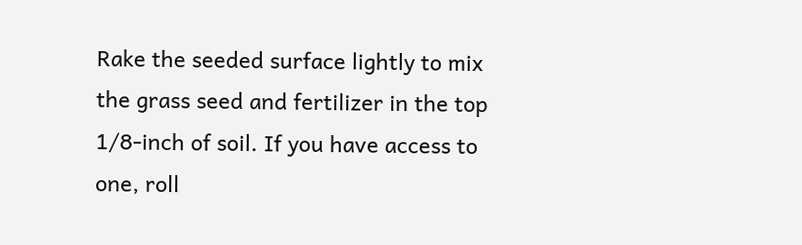Rake the seeded surface lightly to mix the grass seed and fertilizer in the top 1/8-inch of soil. If you have access to one, roll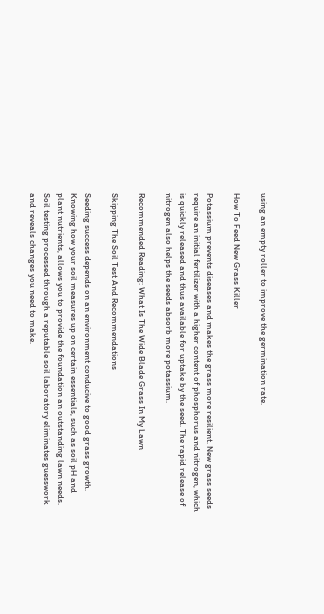using an empty roller to improve the germination rate.

How To Feed New Grass Killer

Potassium prevents diseases and makes the grass more resilient. New grass seeds require an initial fertilizer with a higher content of phosphorus and nitrogen, which is quickly released and thus available for uptake by the seed. The rapid release of nitrogen also helps the seeds absorb more potassium.

Recommended Reading: What Is The Wide Blade Grass In My Lawn

Skipping The Soil Test And Recommendations

Seeding success depends on an environment conducive to good grass growth. Knowing how your soil measures up on certain essentials, such as soil pH and plant nutrients, allows you to provide the foundation an outstanding lawn needs. Soil testing processed through a reputable soil laboratory eliminates guesswork and reveals changes you need to make.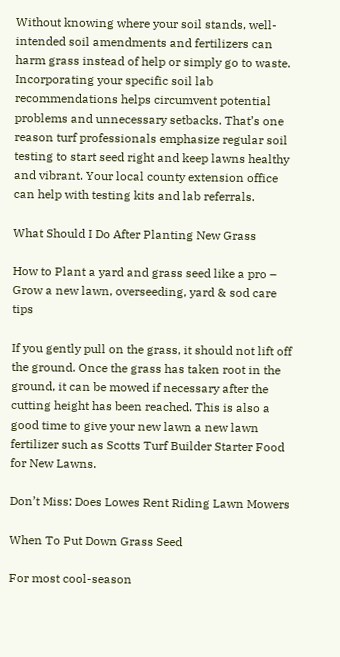Without knowing where your soil stands, well-intended soil amendments and fertilizers can harm grass instead of help or simply go to waste. Incorporating your specific soil lab recommendations helps circumvent potential problems and unnecessary setbacks. That’s one reason turf professionals emphasize regular soil testing to start seed right and keep lawns healthy and vibrant. Your local county extension office can help with testing kits and lab referrals.

What Should I Do After Planting New Grass

How to Plant a yard and grass seed like a pro – Grow a new lawn, overseeding, yard & sod care tips

If you gently pull on the grass, it should not lift off the ground. Once the grass has taken root in the ground, it can be mowed if necessary after the cutting height has been reached. This is also a good time to give your new lawn a new lawn fertilizer such as Scotts Turf Builder Starter Food for New Lawns.

Don’t Miss: Does Lowes Rent Riding Lawn Mowers

When To Put Down Grass Seed

For most cool-season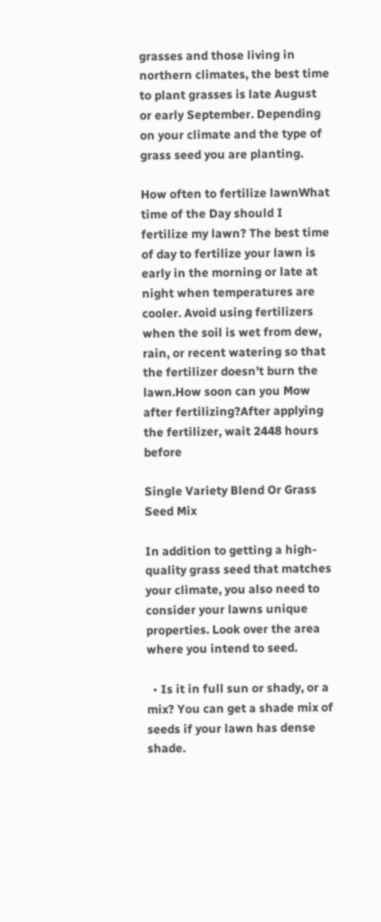grasses and those living in northern climates, the best time to plant grasses is late August or early September. Depending on your climate and the type of grass seed you are planting.

How often to fertilize lawnWhat time of the Day should I fertilize my lawn? The best time of day to fertilize your lawn is early in the morning or late at night when temperatures are cooler. Avoid using fertilizers when the soil is wet from dew, rain, or recent watering so that the fertilizer doesn’t burn the lawn.How soon can you Mow after fertilizing?After applying the fertilizer, wait 2448 hours before

Single Variety Blend Or Grass Seed Mix

In addition to getting a high-quality grass seed that matches your climate, you also need to consider your lawns unique properties. Look over the area where you intend to seed.

  • Is it in full sun or shady, or a mix? You can get a shade mix of seeds if your lawn has dense shade.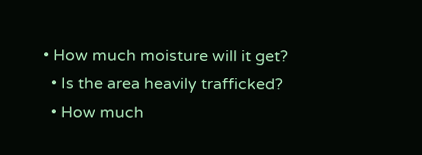• How much moisture will it get?
  • Is the area heavily trafficked?
  • How much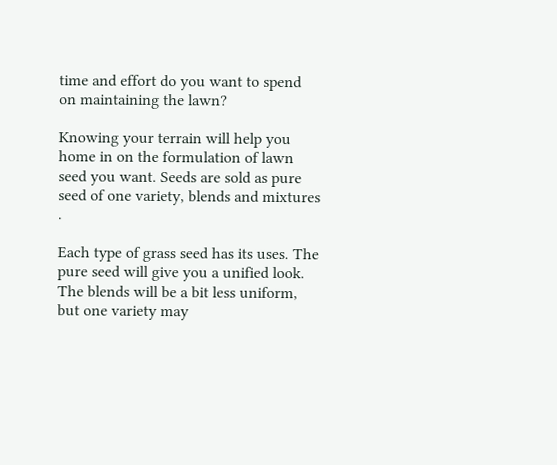time and effort do you want to spend on maintaining the lawn?

Knowing your terrain will help you home in on the formulation of lawn seed you want. Seeds are sold as pure seed of one variety, blends and mixtures .

Each type of grass seed has its uses. The pure seed will give you a unified look. The blends will be a bit less uniform, but one variety may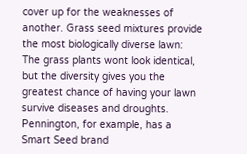cover up for the weaknesses of another. Grass seed mixtures provide the most biologically diverse lawn: The grass plants wont look identical, but the diversity gives you the greatest chance of having your lawn survive diseases and droughts. Pennington, for example, has a Smart Seed brand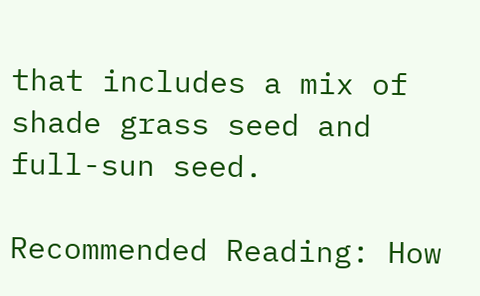that includes a mix of shade grass seed and full-sun seed.

Recommended Reading: How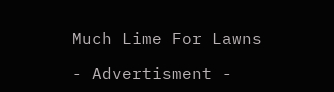Much Lime For Lawns

- Advertisment -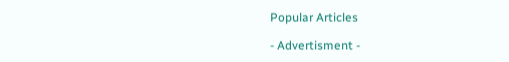Popular Articles

- Advertisment -